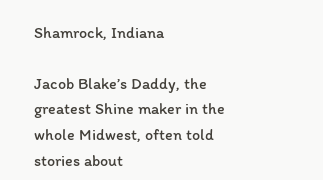Shamrock, Indiana

Jacob Blake’s Daddy, the greatest Shine maker in the whole Midwest, often told stories about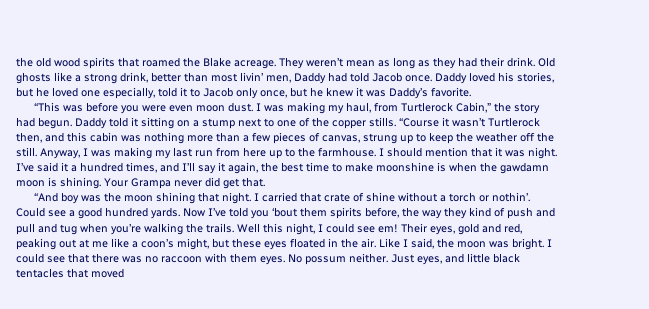the old wood spirits that roamed the Blake acreage. They weren’t mean as long as they had their drink. Old ghosts like a strong drink, better than most livin’ men, Daddy had told Jacob once. Daddy loved his stories, but he loved one especially, told it to Jacob only once, but he knew it was Daddy’s favorite.
      “This was before you were even moon dust. I was making my haul, from Turtlerock Cabin,” the story had begun. Daddy told it sitting on a stump next to one of the copper stills. “Course it wasn’t Turtlerock then, and this cabin was nothing more than a few pieces of canvas, strung up to keep the weather off the still. Anyway, I was making my last run from here up to the farmhouse. I should mention that it was night. I’ve said it a hundred times, and I’ll say it again, the best time to make moonshine is when the gawdamn moon is shining. Your Grampa never did get that.
      “And boy was the moon shining that night. I carried that crate of shine without a torch or nothin’. Could see a good hundred yards. Now I’ve told you ‘bout them spirits before, the way they kind of push and pull and tug when you’re walking the trails. Well this night, I could see em! Their eyes, gold and red, peaking out at me like a coon’s might, but these eyes floated in the air. Like I said, the moon was bright. I could see that there was no raccoon with them eyes. No possum neither. Just eyes, and little black tentacles that moved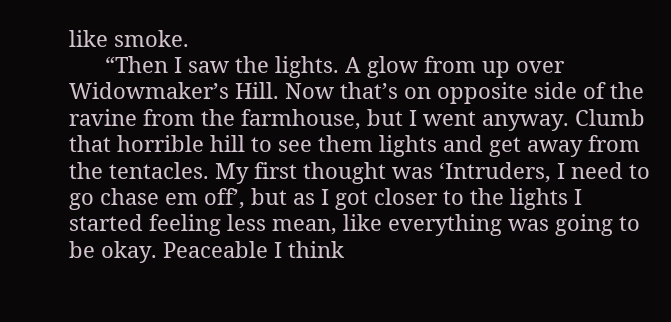like smoke.
      “Then I saw the lights. A glow from up over Widowmaker’s Hill. Now that’s on opposite side of the ravine from the farmhouse, but I went anyway. Clumb that horrible hill to see them lights and get away from the tentacles. My first thought was ‘Intruders, I need to go chase em off’, but as I got closer to the lights I started feeling less mean, like everything was going to be okay. Peaceable I think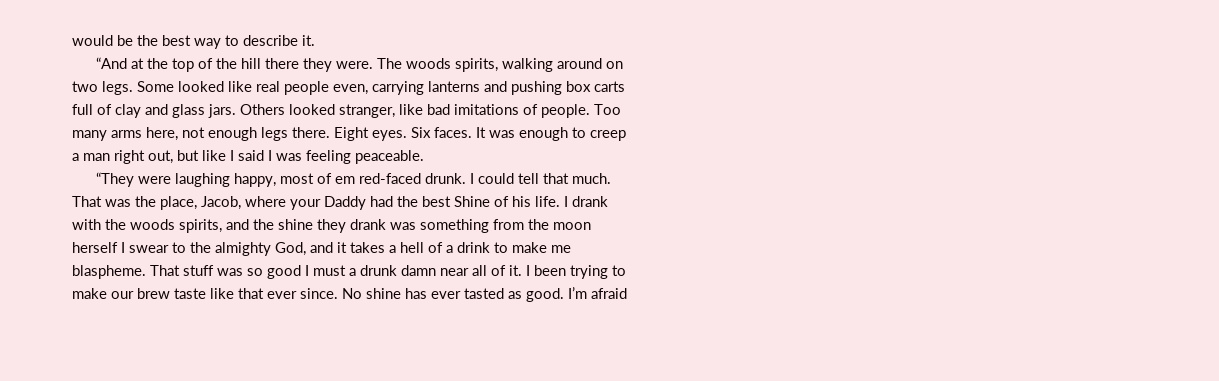would be the best way to describe it.
      “And at the top of the hill there they were. The woods spirits, walking around on two legs. Some looked like real people even, carrying lanterns and pushing box carts full of clay and glass jars. Others looked stranger, like bad imitations of people. Too many arms here, not enough legs there. Eight eyes. Six faces. It was enough to creep a man right out, but like I said I was feeling peaceable.
      “They were laughing happy, most of em red-faced drunk. I could tell that much. That was the place, Jacob, where your Daddy had the best Shine of his life. I drank with the woods spirits, and the shine they drank was something from the moon herself I swear to the almighty God, and it takes a hell of a drink to make me blaspheme. That stuff was so good I must a drunk damn near all of it. I been trying to make our brew taste like that ever since. No shine has ever tasted as good. I’m afraid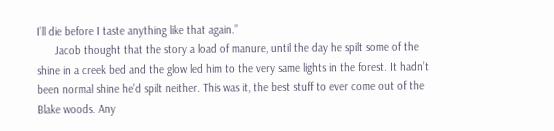I’ll die before I taste anything like that again.”
      Jacob thought that the story a load of manure, until the day he spilt some of the shine in a creek bed and the glow led him to the very same lights in the forest. It hadn’t been normal shine he’d spilt neither. This was it, the best stuff to ever come out of the Blake woods. Any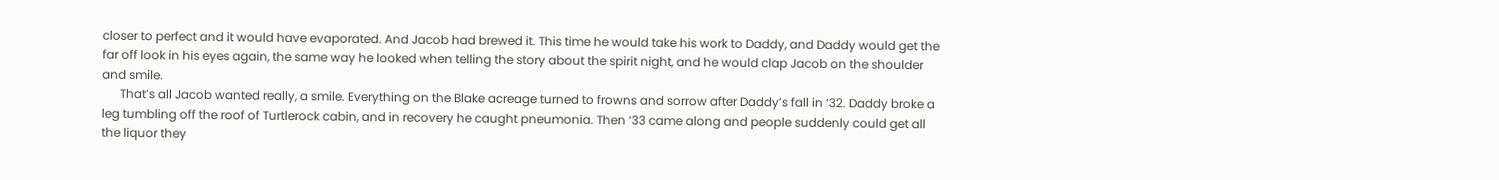closer to perfect and it would have evaporated. And Jacob had brewed it. This time he would take his work to Daddy, and Daddy would get the far off look in his eyes again, the same way he looked when telling the story about the spirit night, and he would clap Jacob on the shoulder and smile.
      That’s all Jacob wanted really, a smile. Everything on the Blake acreage turned to frowns and sorrow after Daddy’s fall in ‘32. Daddy broke a leg tumbling off the roof of Turtlerock cabin, and in recovery he caught pneumonia. Then ‘33 came along and people suddenly could get all the liquor they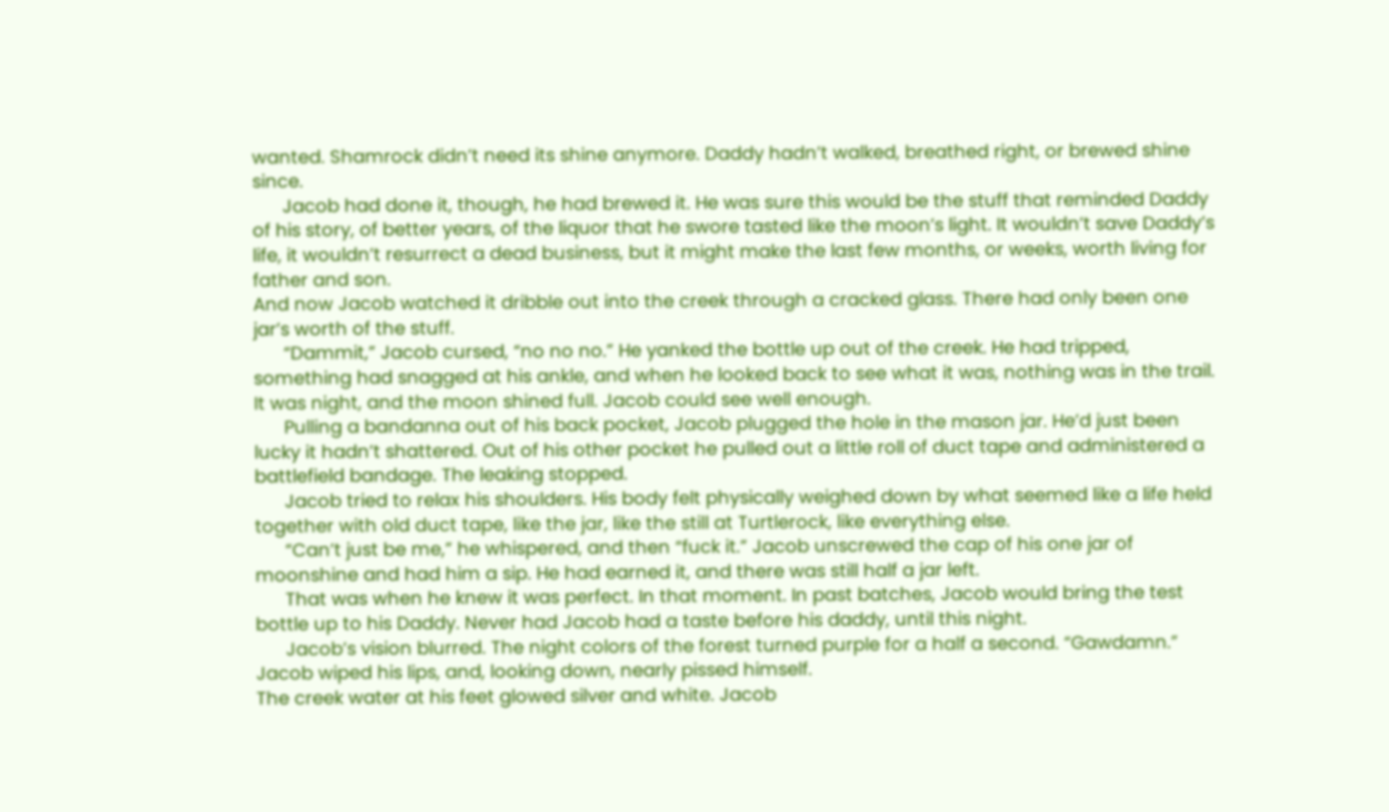wanted. Shamrock didn’t need its shine anymore. Daddy hadn’t walked, breathed right, or brewed shine since.
      Jacob had done it, though, he had brewed it. He was sure this would be the stuff that reminded Daddy of his story, of better years, of the liquor that he swore tasted like the moon’s light. It wouldn’t save Daddy’s life, it wouldn’t resurrect a dead business, but it might make the last few months, or weeks, worth living for father and son.
And now Jacob watched it dribble out into the creek through a cracked glass. There had only been one jar’s worth of the stuff.
      “Dammit,” Jacob cursed, “no no no.” He yanked the bottle up out of the creek. He had tripped, something had snagged at his ankle, and when he looked back to see what it was, nothing was in the trail. It was night, and the moon shined full. Jacob could see well enough.
      Pulling a bandanna out of his back pocket, Jacob plugged the hole in the mason jar. He’d just been lucky it hadn’t shattered. Out of his other pocket he pulled out a little roll of duct tape and administered a battlefield bandage. The leaking stopped.
      Jacob tried to relax his shoulders. His body felt physically weighed down by what seemed like a life held together with old duct tape, like the jar, like the still at Turtlerock, like everything else.
      “Can’t just be me,” he whispered, and then “fuck it.” Jacob unscrewed the cap of his one jar of moonshine and had him a sip. He had earned it, and there was still half a jar left.
      That was when he knew it was perfect. In that moment. In past batches, Jacob would bring the test bottle up to his Daddy. Never had Jacob had a taste before his daddy, until this night.
      Jacob’s vision blurred. The night colors of the forest turned purple for a half a second. “Gawdamn.” Jacob wiped his lips, and, looking down, nearly pissed himself.
The creek water at his feet glowed silver and white. Jacob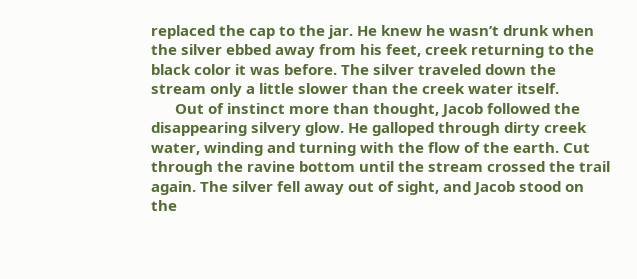replaced the cap to the jar. He knew he wasn’t drunk when the silver ebbed away from his feet, creek returning to the black color it was before. The silver traveled down the stream only a little slower than the creek water itself.
      Out of instinct more than thought, Jacob followed the disappearing silvery glow. He galloped through dirty creek water, winding and turning with the flow of the earth. Cut through the ravine bottom until the stream crossed the trail again. The silver fell away out of sight, and Jacob stood on the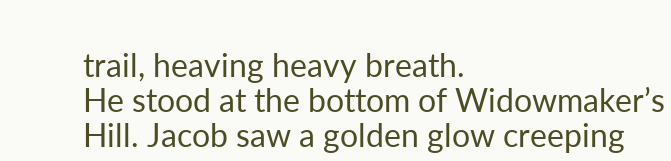trail, heaving heavy breath.
He stood at the bottom of Widowmaker’s Hill. Jacob saw a golden glow creeping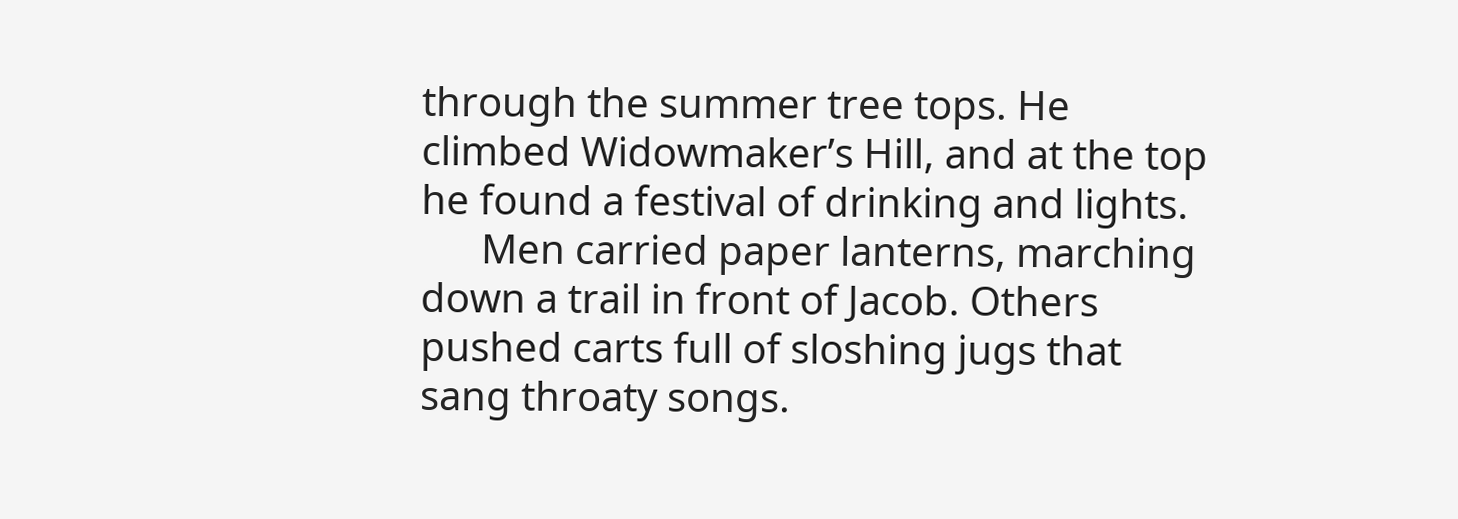through the summer tree tops. He climbed Widowmaker’s Hill, and at the top he found a festival of drinking and lights.
      Men carried paper lanterns, marching down a trail in front of Jacob. Others pushed carts full of sloshing jugs that sang throaty songs.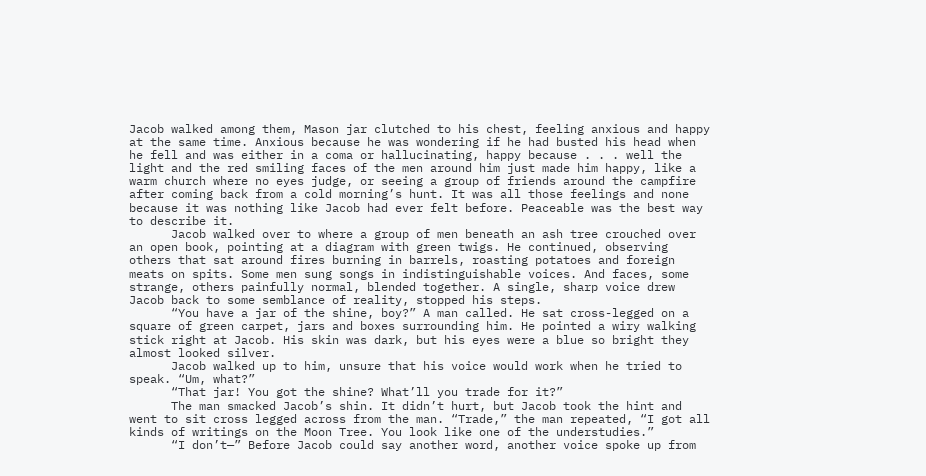Jacob walked among them, Mason jar clutched to his chest, feeling anxious and happy at the same time. Anxious because he was wondering if he had busted his head when he fell and was either in a coma or hallucinating, happy because . . . well the light and the red smiling faces of the men around him just made him happy, like a warm church where no eyes judge, or seeing a group of friends around the campfire after coming back from a cold morning’s hunt. It was all those feelings and none because it was nothing like Jacob had ever felt before. Peaceable was the best way to describe it.
      Jacob walked over to where a group of men beneath an ash tree crouched over an open book, pointing at a diagram with green twigs. He continued, observing others that sat around fires burning in barrels, roasting potatoes and foreign meats on spits. Some men sung songs in indistinguishable voices. And faces, some strange, others painfully normal, blended together. A single, sharp voice drew Jacob back to some semblance of reality, stopped his steps.
      “You have a jar of the shine, boy?” A man called. He sat cross-legged on a square of green carpet, jars and boxes surrounding him. He pointed a wiry walking stick right at Jacob. His skin was dark, but his eyes were a blue so bright they almost looked silver.
      Jacob walked up to him, unsure that his voice would work when he tried to speak. “Um, what?”
      “That jar! You got the shine? What’ll you trade for it?”
      The man smacked Jacob’s shin. It didn’t hurt, but Jacob took the hint and went to sit cross legged across from the man. “Trade,” the man repeated, “I got all kinds of writings on the Moon Tree. You look like one of the understudies.”
      “I don’t—” Before Jacob could say another word, another voice spoke up from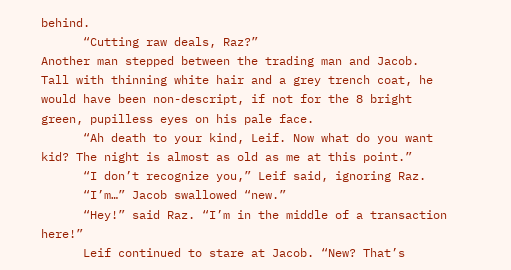behind.
      “Cutting raw deals, Raz?”
Another man stepped between the trading man and Jacob. Tall with thinning white hair and a grey trench coat, he would have been non-descript, if not for the 8 bright green, pupilless eyes on his pale face.
      “Ah death to your kind, Leif. Now what do you want kid? The night is almost as old as me at this point.”
      “I don’t recognize you,” Leif said, ignoring Raz.
      “I’m…” Jacob swallowed “new.”
      “Hey!” said Raz. “I’m in the middle of a transaction here!”
      Leif continued to stare at Jacob. “New? That’s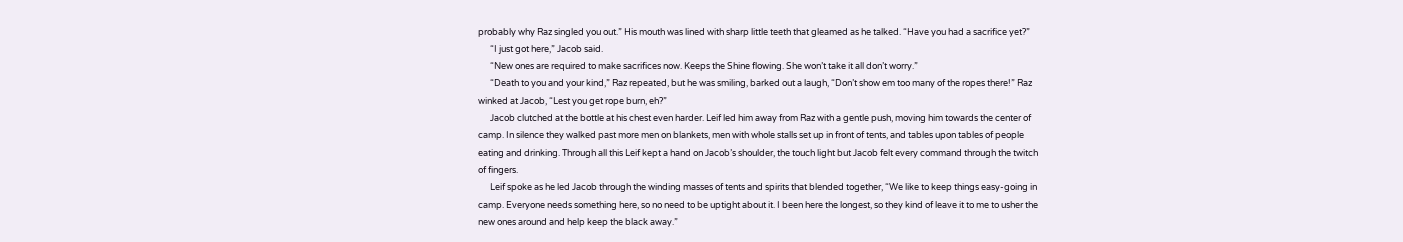probably why Raz singled you out.” His mouth was lined with sharp little teeth that gleamed as he talked. “Have you had a sacrifice yet?”
      “I just got here,” Jacob said.
      “New ones are required to make sacrifices now. Keeps the Shine flowing. She won’t take it all don’t worry.”
      “Death to you and your kind,” Raz repeated, but he was smiling, barked out a laugh, “Don’t show em too many of the ropes there!” Raz winked at Jacob, “Lest you get rope burn, eh?”
      Jacob clutched at the bottle at his chest even harder. Leif led him away from Raz with a gentle push, moving him towards the center of camp. In silence they walked past more men on blankets, men with whole stalls set up in front of tents, and tables upon tables of people eating and drinking. Through all this Leif kept a hand on Jacob’s shoulder, the touch light but Jacob felt every command through the twitch of fingers.
      Leif spoke as he led Jacob through the winding masses of tents and spirits that blended together, “We like to keep things easy-going in camp. Everyone needs something here, so no need to be uptight about it. I been here the longest, so they kind of leave it to me to usher the new ones around and help keep the black away.”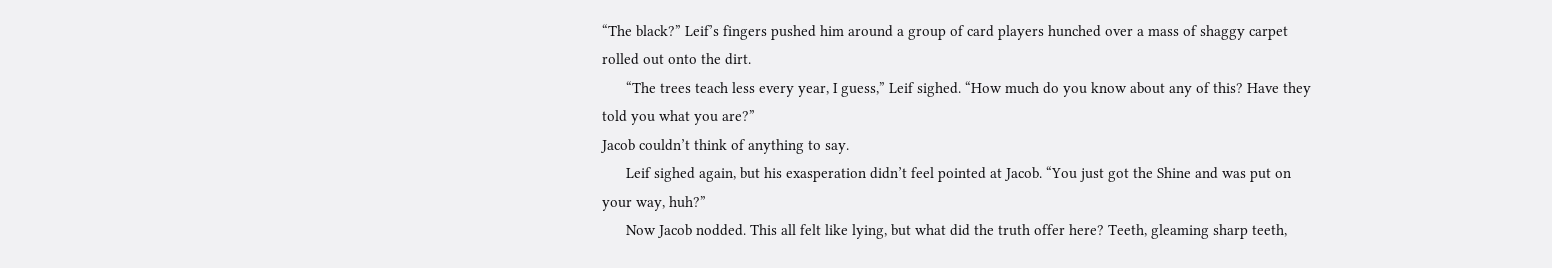“The black?” Leif’s fingers pushed him around a group of card players hunched over a mass of shaggy carpet rolled out onto the dirt.
      “The trees teach less every year, I guess,” Leif sighed. “How much do you know about any of this? Have they told you what you are?”
Jacob couldn’t think of anything to say.
      Leif sighed again, but his exasperation didn’t feel pointed at Jacob. “You just got the Shine and was put on your way, huh?”
      Now Jacob nodded. This all felt like lying, but what did the truth offer here? Teeth, gleaming sharp teeth,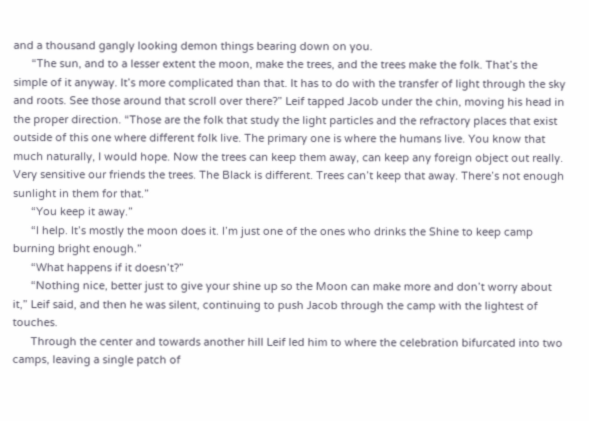and a thousand gangly looking demon things bearing down on you.
      “The sun, and to a lesser extent the moon, make the trees, and the trees make the folk. That’s the simple of it anyway. It’s more complicated than that. It has to do with the transfer of light through the sky and roots. See those around that scroll over there?” Leif tapped Jacob under the chin, moving his head in the proper direction. “Those are the folk that study the light particles and the refractory places that exist outside of this one where different folk live. The primary one is where the humans live. You know that much naturally, I would hope. Now the trees can keep them away, can keep any foreign object out really. Very sensitive our friends the trees. The Black is different. Trees can’t keep that away. There’s not enough sunlight in them for that.”
      “You keep it away.”
      “I help. It’s mostly the moon does it. I’m just one of the ones who drinks the Shine to keep camp burning bright enough.”
      “What happens if it doesn’t?”
      “Nothing nice, better just to give your shine up so the Moon can make more and don’t worry about it,” Leif said, and then he was silent, continuing to push Jacob through the camp with the lightest of touches.
      Through the center and towards another hill Leif led him to where the celebration bifurcated into two camps, leaving a single patch of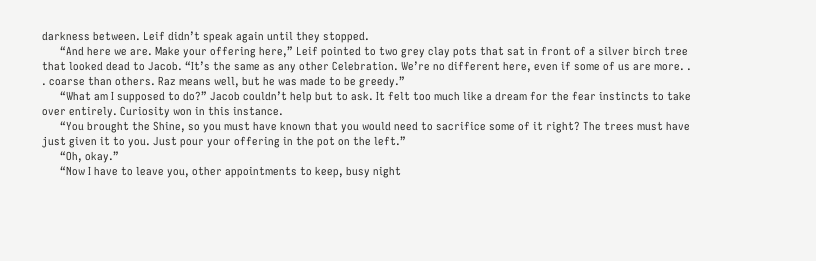darkness between. Leif didn’t speak again until they stopped.
      “And here we are. Make your offering here,” Leif pointed to two grey clay pots that sat in front of a silver birch tree that looked dead to Jacob. “It’s the same as any other Celebration. We’re no different here, even if some of us are more. . . coarse than others. Raz means well, but he was made to be greedy.”
      “What am I supposed to do?” Jacob couldn’t help but to ask. It felt too much like a dream for the fear instincts to take over entirely. Curiosity won in this instance.
      “You brought the Shine, so you must have known that you would need to sacrifice some of it right? The trees must have just given it to you. Just pour your offering in the pot on the left.”
      “Oh, okay.”
      “Now I have to leave you, other appointments to keep, busy night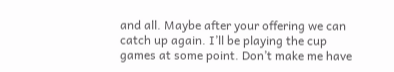and all. Maybe after your offering we can catch up again. I’ll be playing the cup games at some point. Don’t make me have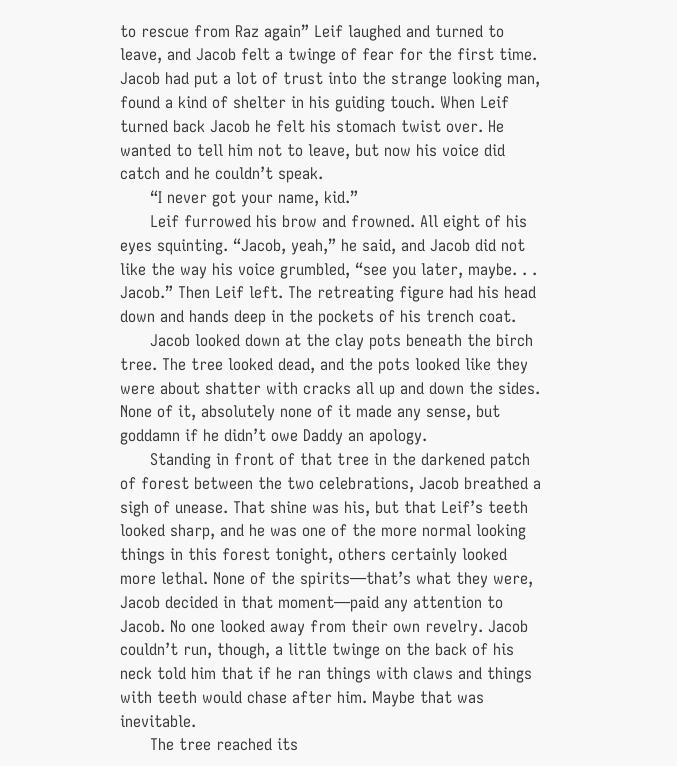to rescue from Raz again” Leif laughed and turned to leave, and Jacob felt a twinge of fear for the first time. Jacob had put a lot of trust into the strange looking man, found a kind of shelter in his guiding touch. When Leif turned back Jacob he felt his stomach twist over. He wanted to tell him not to leave, but now his voice did catch and he couldn’t speak.
      “I never got your name, kid.”
      Leif furrowed his brow and frowned. All eight of his eyes squinting. “Jacob, yeah,” he said, and Jacob did not like the way his voice grumbled, “see you later, maybe. . . Jacob.” Then Leif left. The retreating figure had his head down and hands deep in the pockets of his trench coat.
      Jacob looked down at the clay pots beneath the birch tree. The tree looked dead, and the pots looked like they were about shatter with cracks all up and down the sides. None of it, absolutely none of it made any sense, but goddamn if he didn’t owe Daddy an apology.
      Standing in front of that tree in the darkened patch of forest between the two celebrations, Jacob breathed a sigh of unease. That shine was his, but that Leif’s teeth looked sharp, and he was one of the more normal looking things in this forest tonight, others certainly looked more lethal. None of the spirits—that’s what they were, Jacob decided in that moment—paid any attention to Jacob. No one looked away from their own revelry. Jacob couldn’t run, though, a little twinge on the back of his neck told him that if he ran things with claws and things with teeth would chase after him. Maybe that was inevitable.
      The tree reached its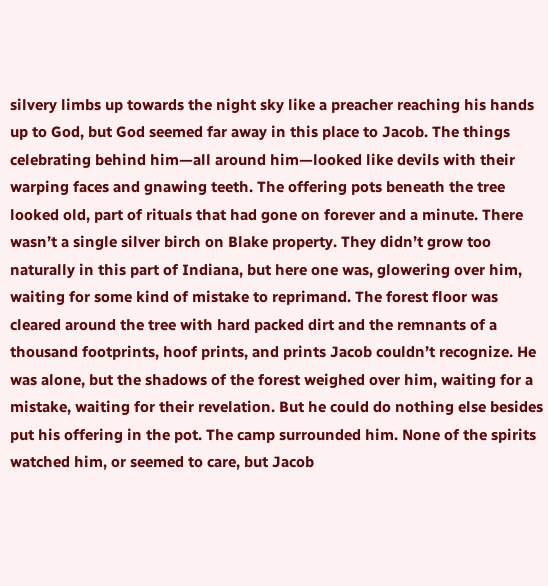silvery limbs up towards the night sky like a preacher reaching his hands up to God, but God seemed far away in this place to Jacob. The things celebrating behind him—all around him—looked like devils with their warping faces and gnawing teeth. The offering pots beneath the tree looked old, part of rituals that had gone on forever and a minute. There wasn’t a single silver birch on Blake property. They didn’t grow too naturally in this part of Indiana, but here one was, glowering over him, waiting for some kind of mistake to reprimand. The forest floor was cleared around the tree with hard packed dirt and the remnants of a thousand footprints, hoof prints, and prints Jacob couldn’t recognize. He was alone, but the shadows of the forest weighed over him, waiting for a mistake, waiting for their revelation. But he could do nothing else besides put his offering in the pot. The camp surrounded him. None of the spirits watched him, or seemed to care, but Jacob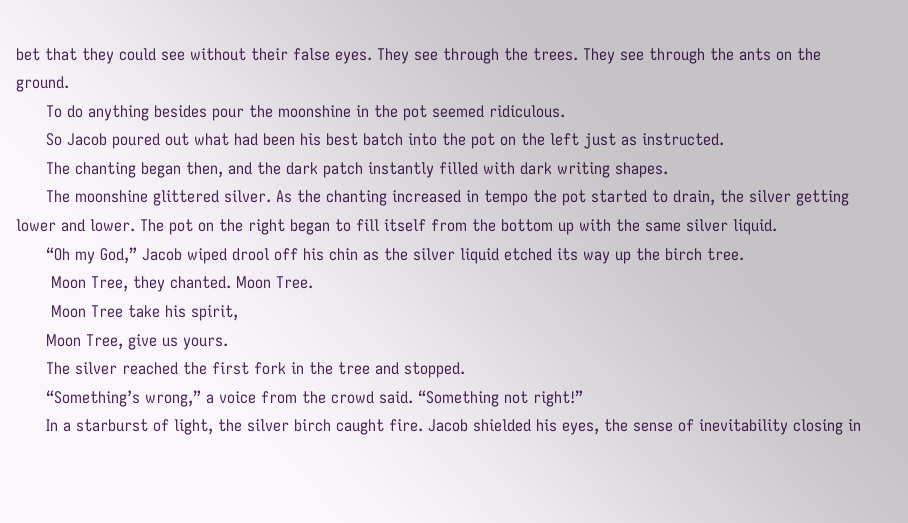bet that they could see without their false eyes. They see through the trees. They see through the ants on the ground.
      To do anything besides pour the moonshine in the pot seemed ridiculous.
      So Jacob poured out what had been his best batch into the pot on the left just as instructed.
      The chanting began then, and the dark patch instantly filled with dark writing shapes.
      The moonshine glittered silver. As the chanting increased in tempo the pot started to drain, the silver getting lower and lower. The pot on the right began to fill itself from the bottom up with the same silver liquid.
      “Oh my God,” Jacob wiped drool off his chin as the silver liquid etched its way up the birch tree.
       Moon Tree, they chanted. Moon Tree.
       Moon Tree take his spirit,
      Moon Tree, give us yours.
      The silver reached the first fork in the tree and stopped.
      “Something’s wrong,” a voice from the crowd said. “Something not right!”
      In a starburst of light, the silver birch caught fire. Jacob shielded his eyes, the sense of inevitability closing in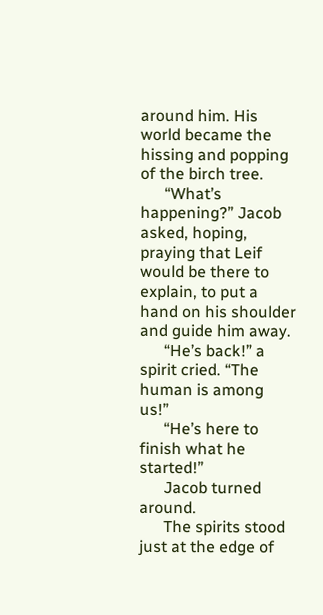around him. His world became the hissing and popping of the birch tree.
      “What’s happening?” Jacob asked, hoping, praying that Leif would be there to explain, to put a hand on his shoulder and guide him away.
      “He’s back!” a spirit cried. “The human is among us!”
      “He’s here to finish what he started!”
      Jacob turned around.
      The spirits stood just at the edge of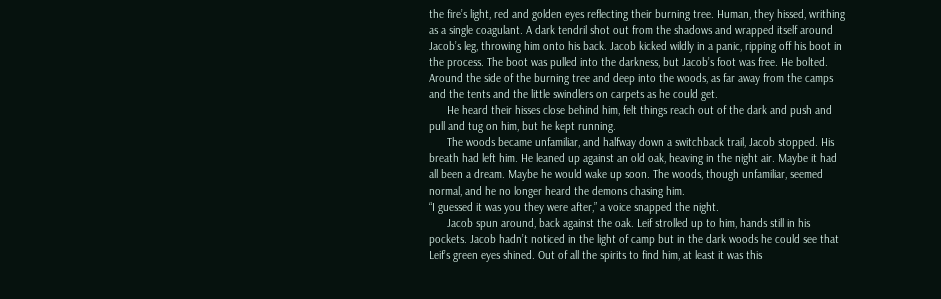the fire’s light, red and golden eyes reflecting their burning tree. Human, they hissed, writhing as a single coagulant. A dark tendril shot out from the shadows and wrapped itself around Jacob’s leg, throwing him onto his back. Jacob kicked wildly in a panic, ripping off his boot in the process. The boot was pulled into the darkness, but Jacob’s foot was free. He bolted. Around the side of the burning tree and deep into the woods, as far away from the camps and the tents and the little swindlers on carpets as he could get.
      He heard their hisses close behind him, felt things reach out of the dark and push and pull and tug on him, but he kept running.
      The woods became unfamiliar, and halfway down a switchback trail, Jacob stopped. His breath had left him. He leaned up against an old oak, heaving in the night air. Maybe it had all been a dream. Maybe he would wake up soon. The woods, though unfamiliar, seemed normal, and he no longer heard the demons chasing him.
“I guessed it was you they were after,” a voice snapped the night.
      Jacob spun around, back against the oak. Leif strolled up to him, hands still in his pockets. Jacob hadn’t noticed in the light of camp but in the dark woods he could see that Leif’s green eyes shined. Out of all the spirits to find him, at least it was this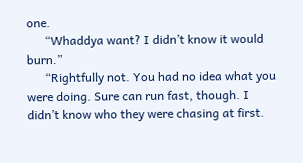one.
      “Whaddya want? I didn’t know it would burn.”
      “Rightfully not. You had no idea what you were doing. Sure can run fast, though. I didn’t know who they were chasing at first.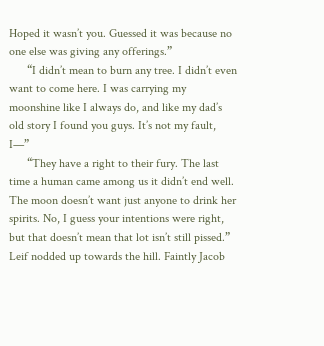Hoped it wasn’t you. Guessed it was because no one else was giving any offerings.”
      “I didn’t mean to burn any tree. I didn’t even want to come here. I was carrying my moonshine like I always do, and like my dad’s old story I found you guys. It’s not my fault, I—”
      “They have a right to their fury. The last time a human came among us it didn’t end well. The moon doesn’t want just anyone to drink her spirits. No, I guess your intentions were right, but that doesn’t mean that lot isn’t still pissed.” Leif nodded up towards the hill. Faintly Jacob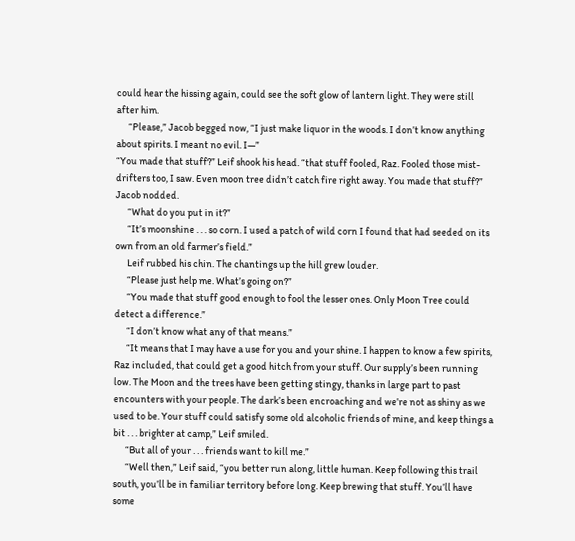could hear the hissing again, could see the soft glow of lantern light. They were still after him.
      “Please,” Jacob begged now, “I just make liquor in the woods. I don’t know anything about spirits. I meant no evil. I—”
“You made that stuff?” Leif shook his head. “that stuff fooled, Raz. Fooled those mist-drifters too, I saw. Even moon tree didn’t catch fire right away. You made that stuff?”
Jacob nodded.
      “What do you put in it?”
      “It’s moonshine . . . so corn. I used a patch of wild corn I found that had seeded on its own from an old farmer’s field.”
      Leif rubbed his chin. The chantings up the hill grew louder.
      “Please just help me. What’s going on?”
      “You made that stuff good enough to fool the lesser ones. Only Moon Tree could detect a difference.”
      “I don’t know what any of that means.”
      “It means that I may have a use for you and your shine. I happen to know a few spirits, Raz included, that could get a good hitch from your stuff. Our supply’s been running low. The Moon and the trees have been getting stingy, thanks in large part to past encounters with your people. The dark’s been encroaching and we’re not as shiny as we used to be. Your stuff could satisfy some old alcoholic friends of mine, and keep things a bit . . . brighter at camp,” Leif smiled.
      “But all of your . . . friends want to kill me.”
      “Well then,” Leif said, “you better run along, little human. Keep following this trail south, you’ll be in familiar territory before long. Keep brewing that stuff. You’ll have some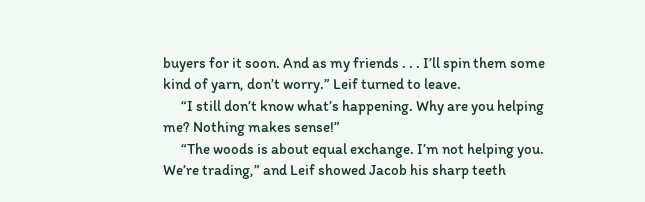buyers for it soon. And as my friends . . . I’ll spin them some kind of yarn, don’t worry.” Leif turned to leave.
      “I still don’t know what’s happening. Why are you helping me? Nothing makes sense!”
      “The woods is about equal exchange. I’m not helping you. We’re trading,” and Leif showed Jacob his sharp teeth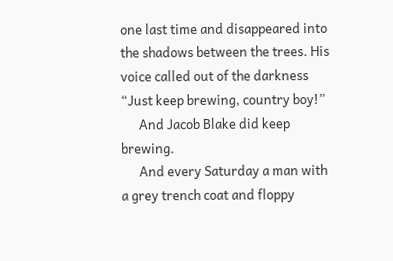one last time and disappeared into the shadows between the trees. His voice called out of the darkness “Just keep brewing, country boy!”
      And Jacob Blake did keep brewing.
      And every Saturday a man with a grey trench coat and floppy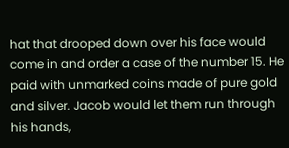hat that drooped down over his face would come in and order a case of the number 15. He paid with unmarked coins made of pure gold and silver. Jacob would let them run through his hands,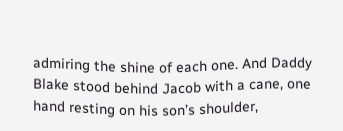admiring the shine of each one. And Daddy Blake stood behind Jacob with a cane, one hand resting on his son’s shoulder,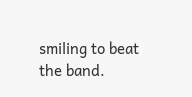smiling to beat the band.